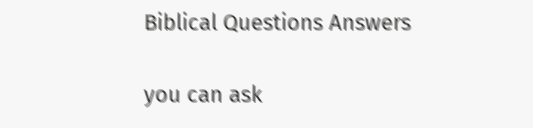Biblical Questions Answers

you can ask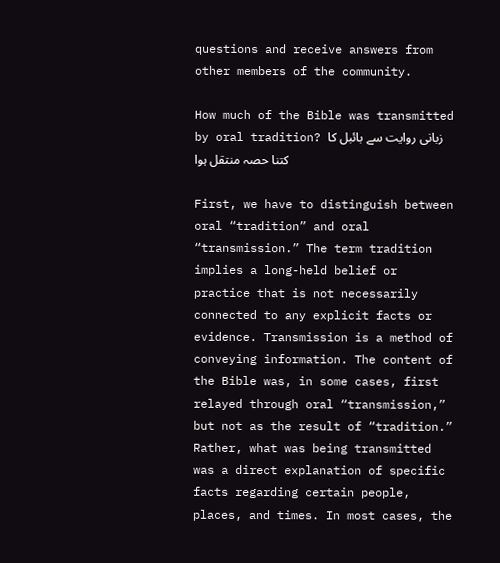questions and receive answers from other members of the community.

How much of the Bible was transmitted by oral tradition? زبانی روایت سے بائبل کا کتنا حصہ منتقل ہوا

First, we have to distinguish between oral “tradition” and oral “transmission.” The term tradition implies a long-held belief or practice that is not necessarily connected to any explicit facts or evidence. Transmission is a method of conveying information. The content of the Bible was, in some cases, first relayed through oral “transmission,” but not as the result of “tradition.” Rather, what was being transmitted was a direct explanation of specific facts regarding certain people, places, and times. In most cases, the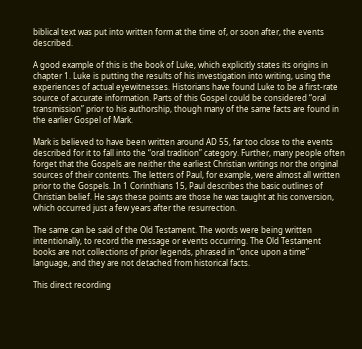biblical text was put into written form at the time of, or soon after, the events described.

A good example of this is the book of Luke, which explicitly states its origins in chapter 1. Luke is putting the results of his investigation into writing, using the experiences of actual eyewitnesses. Historians have found Luke to be a first-rate source of accurate information. Parts of this Gospel could be considered “oral transmission” prior to his authorship, though many of the same facts are found in the earlier Gospel of Mark.

Mark is believed to have been written around AD 55, far too close to the events described for it to fall into the “oral tradition” category. Further, many people often forget that the Gospels are neither the earliest Christian writings nor the original sources of their contents. The letters of Paul, for example, were almost all written prior to the Gospels. In 1 Corinthians 15, Paul describes the basic outlines of Christian belief. He says these points are those he was taught at his conversion, which occurred just a few years after the resurrection.

The same can be said of the Old Testament. The words were being written intentionally, to record the message or events occurring. The Old Testament books are not collections of prior legends, phrased in “once upon a time” language, and they are not detached from historical facts.

This direct recording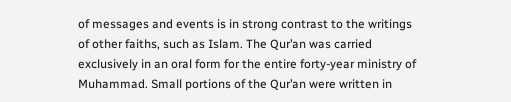of messages and events is in strong contrast to the writings of other faiths, such as Islam. The Qur’an was carried exclusively in an oral form for the entire forty-year ministry of Muhammad. Small portions of the Qur’an were written in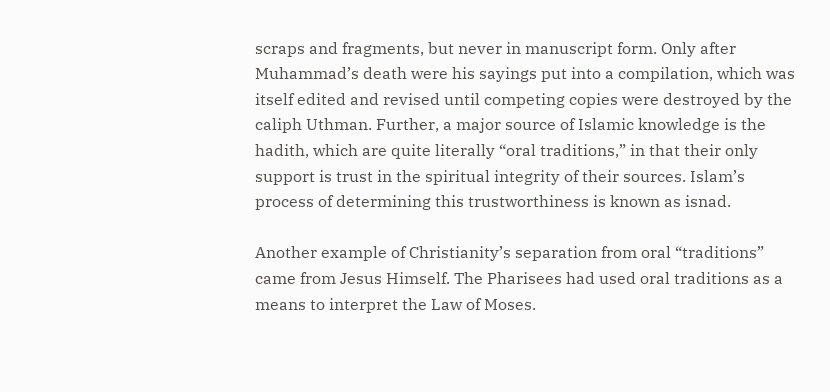scraps and fragments, but never in manuscript form. Only after Muhammad’s death were his sayings put into a compilation, which was itself edited and revised until competing copies were destroyed by the caliph Uthman. Further, a major source of Islamic knowledge is the hadith, which are quite literally “oral traditions,” in that their only support is trust in the spiritual integrity of their sources. Islam’s process of determining this trustworthiness is known as isnad.

Another example of Christianity’s separation from oral “traditions” came from Jesus Himself. The Pharisees had used oral traditions as a means to interpret the Law of Moses.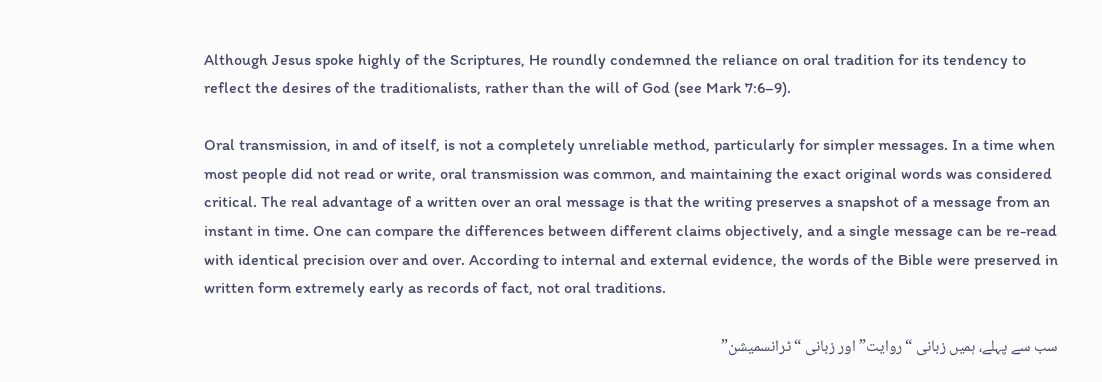Although Jesus spoke highly of the Scriptures, He roundly condemned the reliance on oral tradition for its tendency to reflect the desires of the traditionalists, rather than the will of God (see Mark 7:6–9).

Oral transmission, in and of itself, is not a completely unreliable method, particularly for simpler messages. In a time when most people did not read or write, oral transmission was common, and maintaining the exact original words was considered critical. The real advantage of a written over an oral message is that the writing preserves a snapshot of a message from an instant in time. One can compare the differences between different claims objectively, and a single message can be re-read with identical precision over and over. According to internal and external evidence, the words of the Bible were preserved in written form extremely early as records of fact, not oral traditions.

سب سے پہلے، ہمیں زبانی “روایت” اور زبانی “ٹرانسمیشن”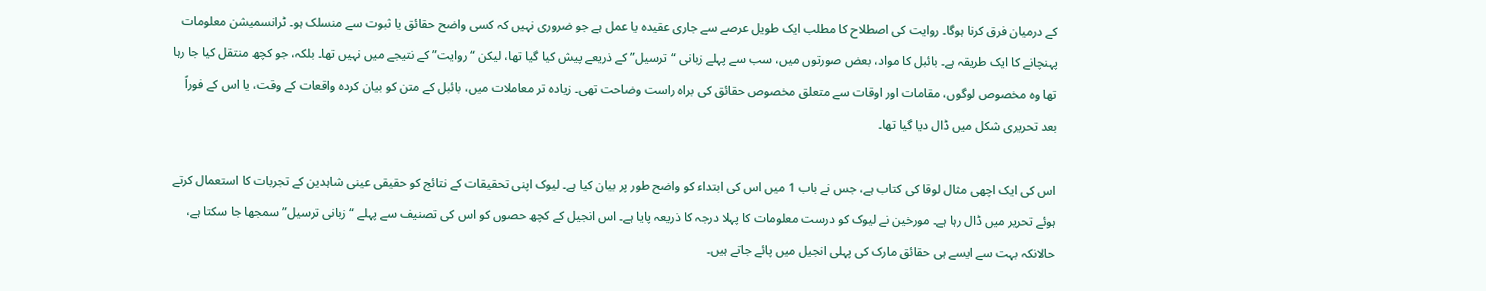کے درمیان فرق کرنا ہوگا۔ روایت کی اصطلاح کا مطلب ایک طویل عرصے سے جاری عقیدہ یا عمل ہے جو ضروری نہیں کہ کسی واضح حقائق یا ثبوت سے منسلک ہو۔ ٹرانسمیشن معلومات پہنچانے کا ایک طریقہ ہے۔ بائبل کا مواد، بعض صورتوں میں، سب سے پہلے زبانی “ترسیل” کے ذریعے پیش کیا گیا تھا، لیکن “روایت” کے نتیجے میں نہیں تھا۔ بلکہ، جو کچھ منتقل کیا جا رہا تھا وہ مخصوص لوگوں، مقامات اور اوقات سے متعلق مخصوص حقائق کی براہ راست وضاحت تھی۔ زیادہ تر معاملات میں، بائبل کے متن کو بیان کردہ واقعات کے وقت، یا اس کے فوراً بعد تحریری شکل میں ڈال دیا گیا تھا۔

اس کی ایک اچھی مثال لوقا کی کتاب ہے، جس نے باب 1 میں اس کی ابتداء کو واضح طور پر بیان کیا ہے۔ لیوک اپنی تحقیقات کے نتائج کو حقیقی عینی شاہدین کے تجربات کا استعمال کرتے ہوئے تحریر میں ڈال رہا ہے۔ مورخین نے لیوک کو درست معلومات کا پہلا درجہ کا ذریعہ پایا ہے۔ اس انجیل کے کچھ حصوں کو اس کی تصنیف سے پہلے “زبانی ترسیل” سمجھا جا سکتا ہے، حالانکہ بہت سے ایسے ہی حقائق مارک کی پہلی انجیل میں پائے جاتے ہیں۔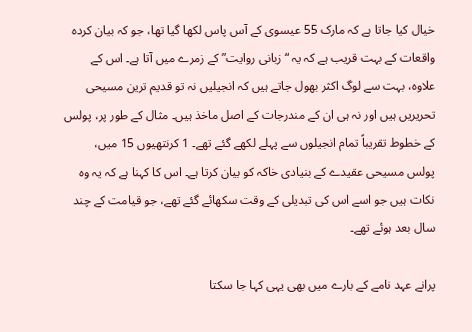خیال کیا جاتا ہے کہ مارک 55 عیسوی کے آس پاس لکھا گیا تھا، جو کہ بیان کردہ واقعات کے بہت قریب ہے کہ یہ “زبانی روایت” کے زمرے میں آتا ہے۔ اس کے علاوہ، بہت سے لوگ اکثر بھول جاتے ہیں کہ انجیلیں نہ تو قدیم ترین مسیحی تحریریں ہیں اور نہ ہی ان کے مندرجات کے اصل ماخذ ہیں۔ مثال کے طور پر، پولس کے خطوط تقریباً تمام انجیلوں سے پہلے لکھے گئے تھے۔ 1 کرنتھیوں 15 میں، پولس مسیحی عقیدے کے بنیادی خاکہ کو بیان کرتا ہے۔ اس کا کہنا ہے کہ یہ وہ نکات ہیں جو اسے اس کی تبدیلی کے وقت سکھائے گئے تھے، جو قیامت کے چند سال بعد ہوئے تھے۔

پرانے عہد نامے کے بارے میں بھی یہی کہا جا سکتا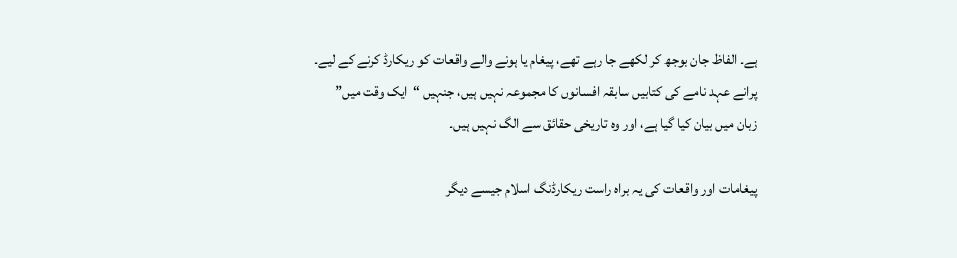ہے۔ الفاظ جان بوجھ کر لکھے جا رہے تھے، پیغام یا ہونے والے واقعات کو ریکارڈ کرنے کے لیے۔ پرانے عہد نامے کی کتابیں سابقہ افسانوں کا مجموعہ نہیں ہیں، جنہیں “ایک وقت میں” زبان میں بیان کیا گیا ہے، اور وہ تاریخی حقائق سے الگ نہیں ہیں۔

پیغامات اور واقعات کی یہ براہ راست ریکارڈنگ اسلام جیسے دیگر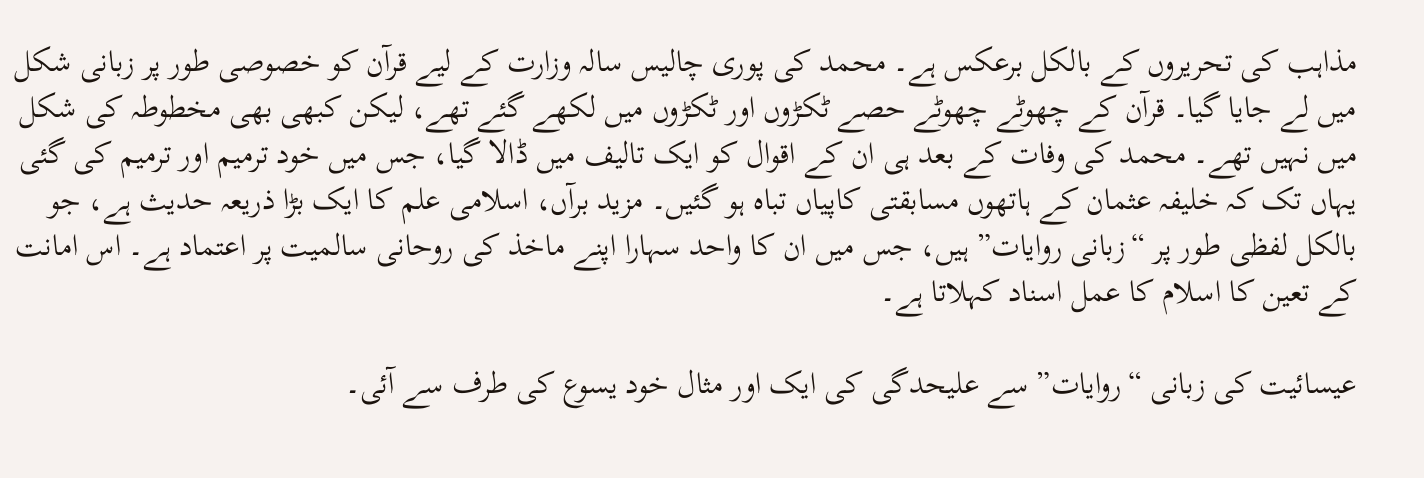مذاہب کی تحریروں کے بالکل برعکس ہے۔ محمد کی پوری چالیس سالہ وزارت کے لیے قرآن کو خصوصی طور پر زبانی شکل میں لے جایا گیا۔ قرآن کے چھوٹے چھوٹے حصے ٹکڑوں اور ٹکڑوں میں لکھے گئے تھے، لیکن کبھی بھی مخطوطہ کی شکل میں نہیں تھے۔ محمد کی وفات کے بعد ہی ان کے اقوال کو ایک تالیف میں ڈالا گیا، جس میں خود ترمیم اور ترمیم کی گئی یہاں تک کہ خلیفہ عثمان کے ہاتھوں مسابقتی کاپیاں تباہ ہو گئیں۔ مزید برآں، اسلامی علم کا ایک بڑا ذریعہ حدیث ہے، جو بالکل لفظی طور پر “زبانی روایات” ہیں، جس میں ان کا واحد سہارا اپنے ماخذ کی روحانی سالمیت پر اعتماد ہے۔ اس امانت کے تعین کا اسلام کا عمل اسناد کہلاتا ہے۔

عیسائیت کی زبانی “روایات” سے علیحدگی کی ایک اور مثال خود یسوع کی طرف سے آئی۔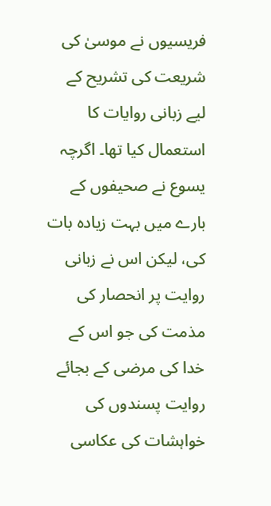فریسیوں نے موسیٰ کی شریعت کی تشریح کے لیے زبانی روایات کا استعمال کیا تھا۔ اگرچہ یسوع نے صحیفوں کے بارے میں بہت زیادہ بات کی، لیکن اس نے زبانی روایت پر انحصار کی مذمت کی جو اس کے خدا کی مرضی کے بجائے روایت پسندوں کی خواہشات کی عکاسی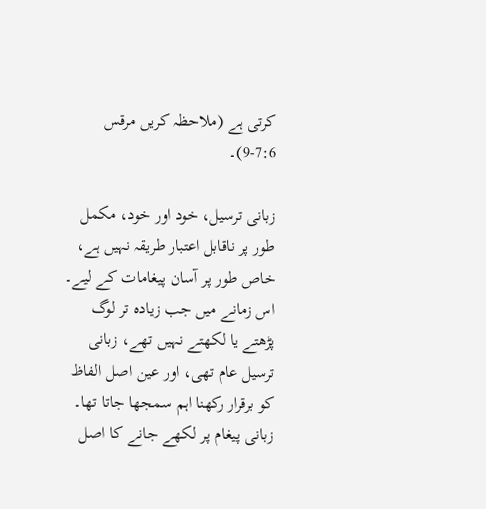کرتی ہے (ملاحظہ کریں مرقس 7:6-9)۔

زبانی ترسیل، خود اور خود، مکمل طور پر ناقابل اعتبار طریقہ نہیں ہے، خاص طور پر آسان پیغامات کے لیے۔ اس زمانے میں جب زیادہ تر لوگ پڑھتے یا لکھتے نہیں تھے، زبانی ترسیل عام تھی، اور عین اصل الفاظ کو برقرار رکھنا اہم سمجھا جاتا تھا۔ زبانی پیغام پر لکھے جانے کا اصل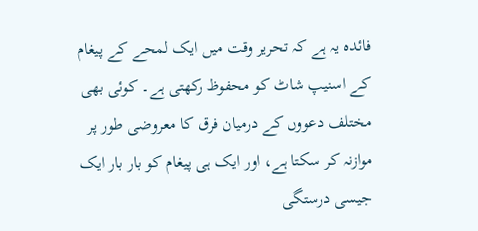فائدہ یہ ہے کہ تحریر وقت میں ایک لمحے کے پیغام کے اسنیپ شاٹ کو محفوظ رکھتی ہے۔ کوئی بھی مختلف دعووں کے درمیان فرق کا معروضی طور پر موازنہ کر سکتا ہے، اور ایک ہی پیغام کو بار بار ایک جیسی درستگی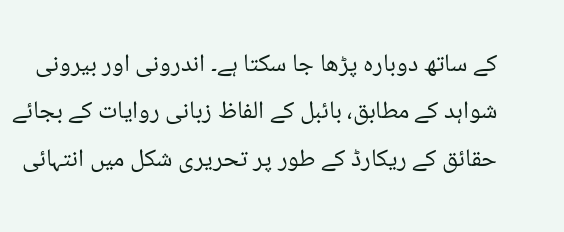کے ساتھ دوبارہ پڑھا جا سکتا ہے۔ اندرونی اور بیرونی شواہد کے مطابق، بائبل کے الفاظ زبانی روایات کے بجائے حقائق کے ریکارڈ کے طور پر تحریری شکل میں انتہائی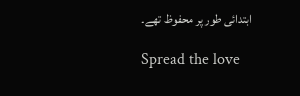ابتدائی طور پر محفوظ تھے۔

Spread the love